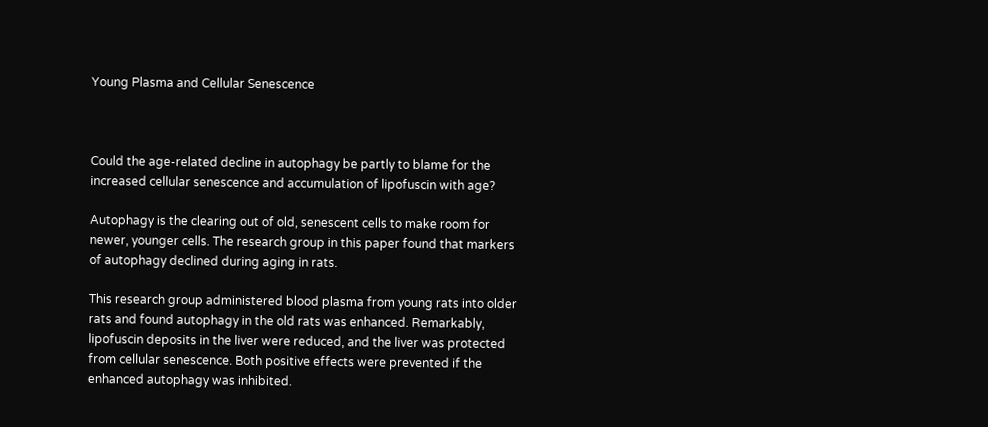Young Plasma and Cellular Senescence



Could the age-related decline in autophagy be partly to blame for the increased cellular senescence and accumulation of lipofuscin with age?

Autophagy is the clearing out of old, senescent cells to make room for newer, younger cells. The research group in this paper found that markers of autophagy declined during aging in rats.

This research group administered blood plasma from young rats into older rats and found autophagy in the old rats was enhanced. Remarkably, lipofuscin deposits in the liver were reduced, and the liver was protected from cellular senescence. Both positive effects were prevented if the enhanced autophagy was inhibited.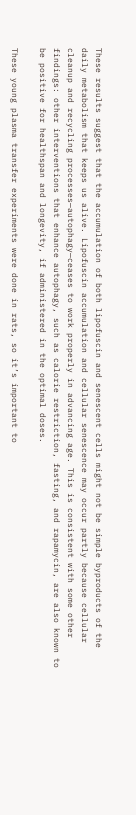These results suggest that the accumulation of both lipofuscin and senescent cells might not be simple byproducts of the daily metabolism that keeps us alive. Lipofuscin accumulation and cellular senescence may occur partly because cellular cleanup and recycling processes—autophagy—ceases to work properly in advancing age. This is consistent with some other findings: other interventions that enhance autophagy, such as calorie restriction, fasting, and rapamycin, are also known to be positive for healthspan and longevity, if administered in the optimal doses.

These young plasma transfer experiments were done in rats, so it’s important to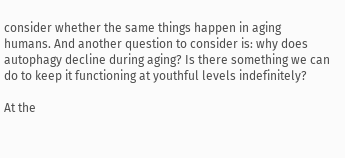consider whether the same things happen in aging humans. And another question to consider is: why does autophagy decline during aging? Is there something we can do to keep it functioning at youthful levels indefinitely?

At the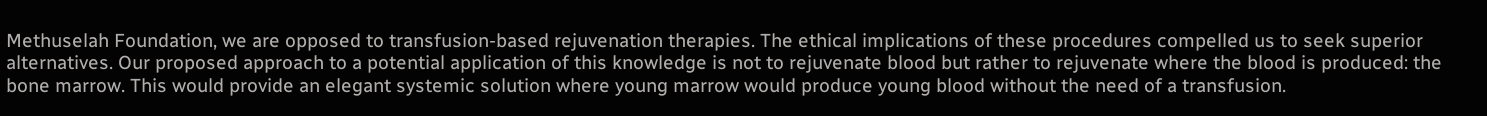Methuselah Foundation, we are opposed to transfusion-based rejuvenation therapies. The ethical implications of these procedures compelled us to seek superior alternatives. Our proposed approach to a potential application of this knowledge is not to rejuvenate blood but rather to rejuvenate where the blood is produced: the bone marrow. This would provide an elegant systemic solution where young marrow would produce young blood without the need of a transfusion.